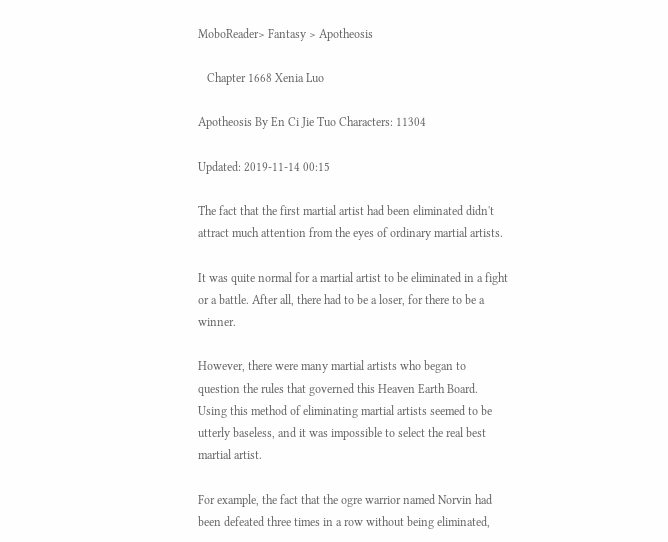MoboReader> Fantasy > Apotheosis

   Chapter 1668 Xenia Luo

Apotheosis By En Ci Jie Tuo Characters: 11304

Updated: 2019-11-14 00:15

The fact that the first martial artist had been eliminated didn't attract much attention from the eyes of ordinary martial artists.

It was quite normal for a martial artist to be eliminated in a fight or a battle. After all, there had to be a loser, for there to be a winner.

However, there were many martial artists who began to question the rules that governed this Heaven Earth Board. Using this method of eliminating martial artists seemed to be utterly baseless, and it was impossible to select the real best martial artist.

For example, the fact that the ogre warrior named Norvin had been defeated three times in a row without being eliminated,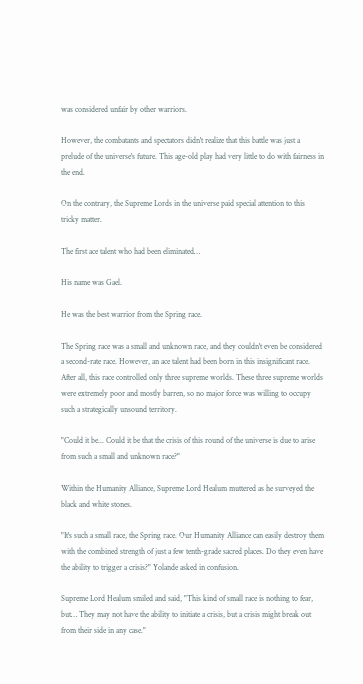was considered unfair by other warriors.

However, the combatants and spectators didn't realize that this battle was just a prelude of the universe's future. This age-old play had very little to do with fairness in the end.

On the contrary, the Supreme Lords in the universe paid special attention to this tricky matter.

The first ace talent who had been eliminated…

His name was Gael.

He was the best warrior from the Spring race.

The Spring race was a small and unknown race, and they couldn't even be considered a second-rate race. However, an ace talent had been born in this insignificant race. After all, this race controlled only three supreme worlds. These three supreme worlds were extremely poor and mostly barren, so no major force was willing to occupy such a strategically unsound territory.

"Could it be... Could it be that the crisis of this round of the universe is due to arise from such a small and unknown race?"

Within the Humanity Alliance, Supreme Lord Healum muttered as he surveyed the black and white stones.

"It's such a small race, the Spring race. Our Humanity Alliance can easily destroy them with the combined strength of just a few tenth-grade sacred places. Do they even have the ability to trigger a crisis?" Yolande asked in confusion.

Supreme Lord Healum smiled and said, "This kind of small race is nothing to fear, but… They may not have the ability to initiate a crisis, but a crisis might break out from their side in any case."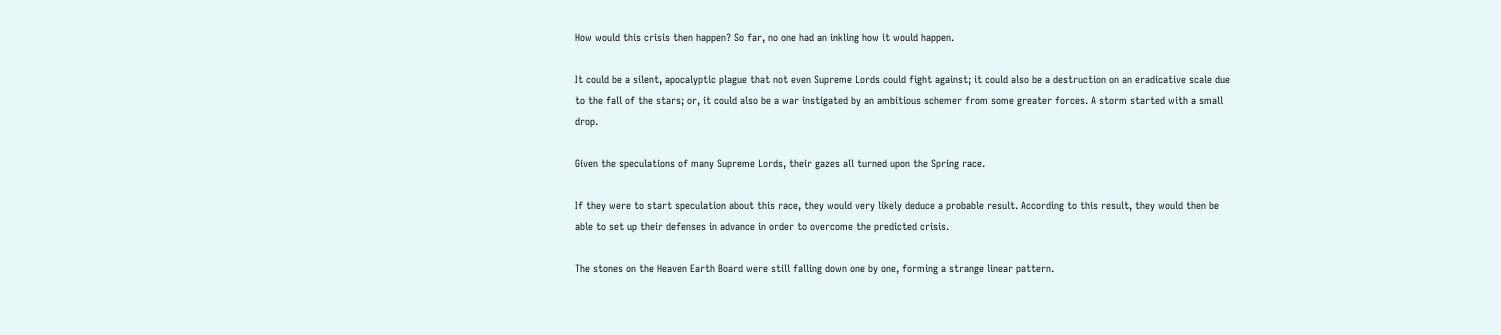How would this crisis then happen? So far, no one had an inkling how it would happen.

It could be a silent, apocalyptic plague that not even Supreme Lords could fight against; it could also be a destruction on an eradicative scale due to the fall of the stars; or, it could also be a war instigated by an ambitious schemer from some greater forces. A storm started with a small drop.

Given the speculations of many Supreme Lords, their gazes all turned upon the Spring race.

If they were to start speculation about this race, they would very likely deduce a probable result. According to this result, they would then be able to set up their defenses in advance in order to overcome the predicted crisis.

The stones on the Heaven Earth Board were still falling down one by one, forming a strange linear pattern.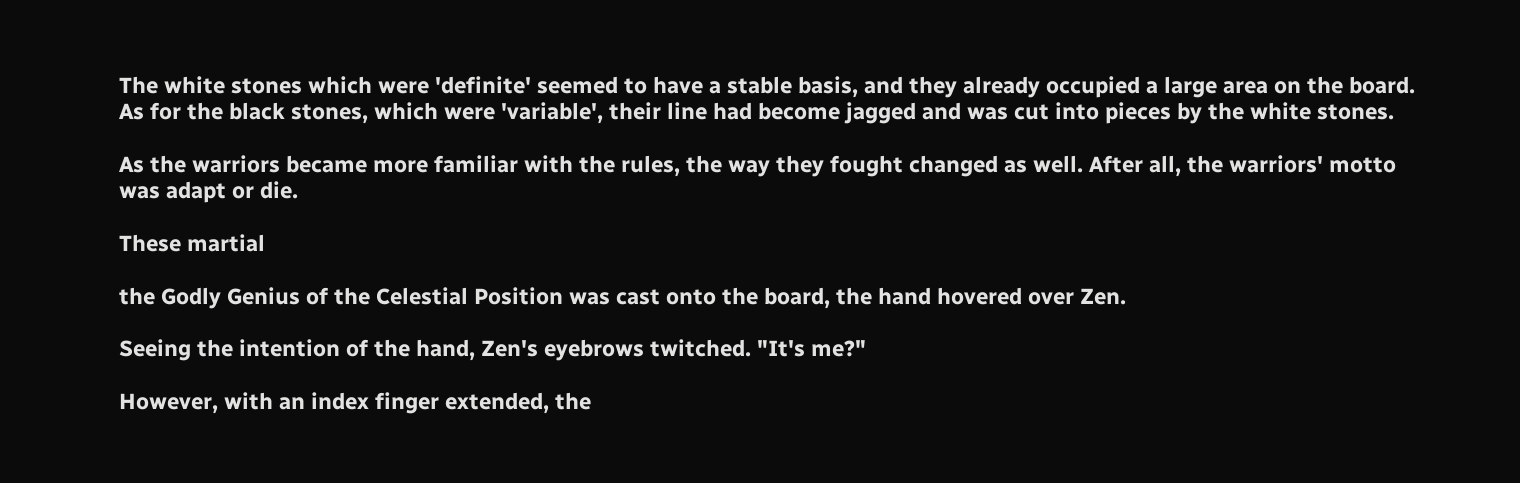The white stones which were 'definite' seemed to have a stable basis, and they already occupied a large area on the board. As for the black stones, which were 'variable', their line had become jagged and was cut into pieces by the white stones.

As the warriors became more familiar with the rules, the way they fought changed as well. After all, the warriors' motto was adapt or die.

These martial

the Godly Genius of the Celestial Position was cast onto the board, the hand hovered over Zen.

Seeing the intention of the hand, Zen's eyebrows twitched. "It's me?"

However, with an index finger extended, the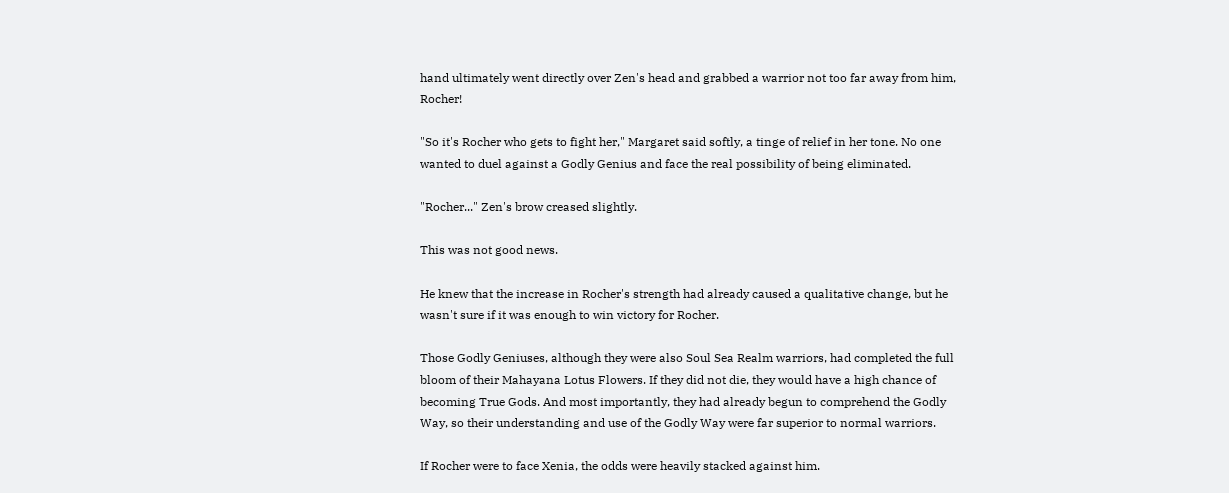hand ultimately went directly over Zen's head and grabbed a warrior not too far away from him, Rocher!

"So it's Rocher who gets to fight her," Margaret said softly, a tinge of relief in her tone. No one wanted to duel against a Godly Genius and face the real possibility of being eliminated.

"Rocher..." Zen's brow creased slightly.

This was not good news.

He knew that the increase in Rocher's strength had already caused a qualitative change, but he wasn't sure if it was enough to win victory for Rocher.

Those Godly Geniuses, although they were also Soul Sea Realm warriors, had completed the full bloom of their Mahayana Lotus Flowers. If they did not die, they would have a high chance of becoming True Gods. And most importantly, they had already begun to comprehend the Godly Way, so their understanding and use of the Godly Way were far superior to normal warriors.

If Rocher were to face Xenia, the odds were heavily stacked against him.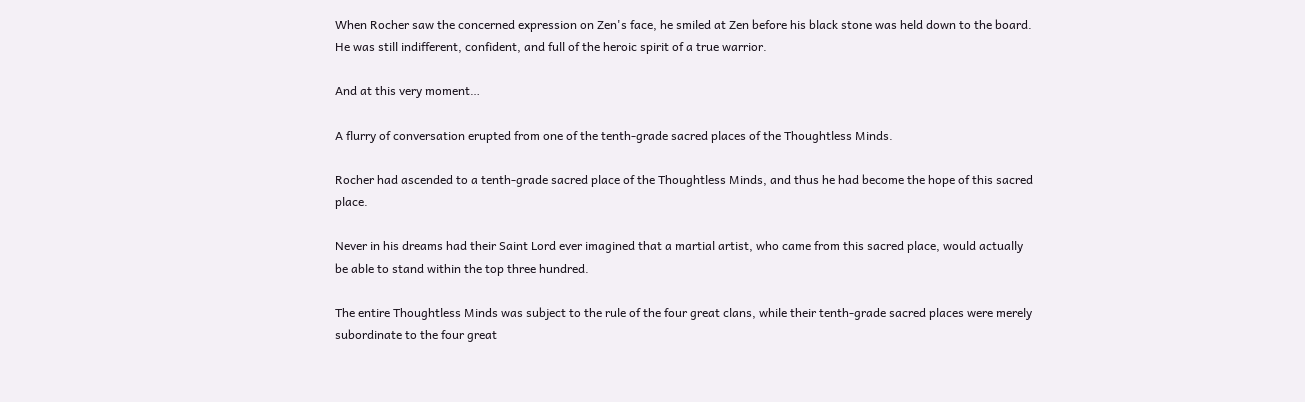When Rocher saw the concerned expression on Zen's face, he smiled at Zen before his black stone was held down to the board. He was still indifferent, confident, and full of the heroic spirit of a true warrior.

And at this very moment…

A flurry of conversation erupted from one of the tenth-grade sacred places of the Thoughtless Minds.

Rocher had ascended to a tenth-grade sacred place of the Thoughtless Minds, and thus he had become the hope of this sacred place.

Never in his dreams had their Saint Lord ever imagined that a martial artist, who came from this sacred place, would actually be able to stand within the top three hundred.

The entire Thoughtless Minds was subject to the rule of the four great clans, while their tenth-grade sacred places were merely subordinate to the four great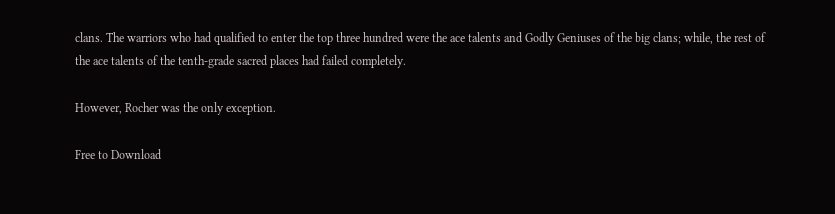clans. The warriors who had qualified to enter the top three hundred were the ace talents and Godly Geniuses of the big clans; while, the rest of the ace talents of the tenth-grade sacred places had failed completely.

However, Rocher was the only exception.

Free to Download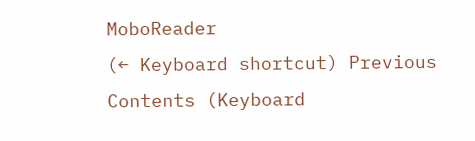MoboReader
(← Keyboard shortcut) Previous Contents (Keyboard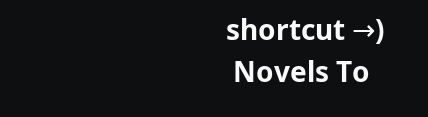shortcut →)
 Novels To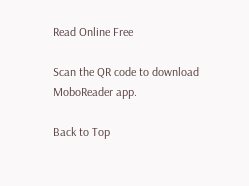Read Online Free

Scan the QR code to download MoboReader app.

Back to Top